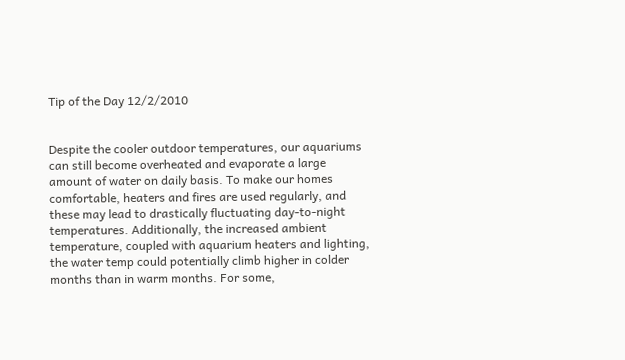Tip of the Day 12/2/2010


Despite the cooler outdoor temperatures, our aquariums can still become overheated and evaporate a large amount of water on daily basis. To make our homes comfortable, heaters and fires are used regularly, and these may lead to drastically fluctuating day-to-night temperatures. Additionally, the increased ambient temperature, coupled with aquarium heaters and lighting, the water temp could potentially climb higher in colder months than in warm months. For some,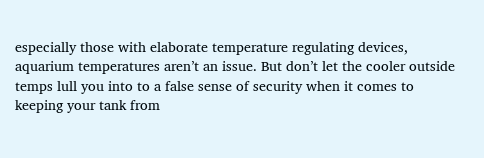especially those with elaborate temperature regulating devices, aquarium temperatures aren’t an issue. But don’t let the cooler outside temps lull you into to a false sense of security when it comes to keeping your tank from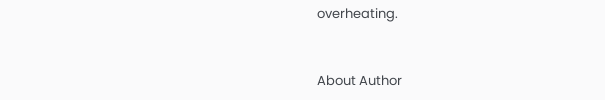overheating.


About Author